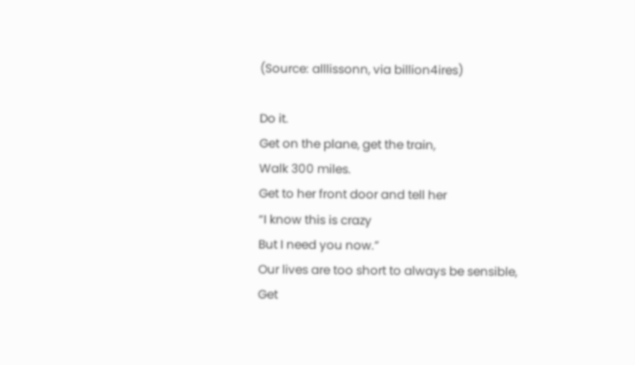(Source: alllissonn, via billion4ires)

Do it.
Get on the plane, get the train,
Walk 300 miles.
Get to her front door and tell her
“I know this is crazy
But I need you now.”
Our lives are too short to always be sensible,
Get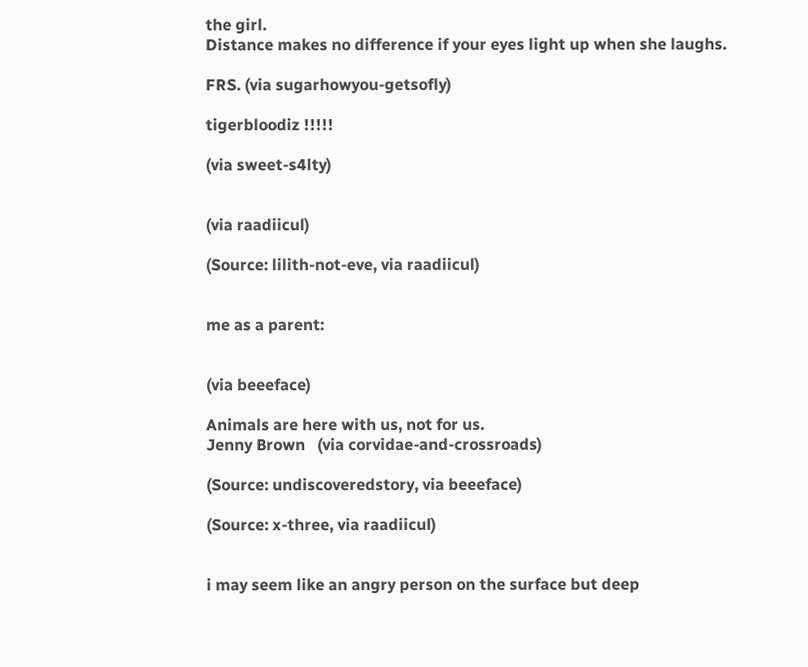the girl.
Distance makes no difference if your eyes light up when she laughs.

FRS. (via sugarhowyou-getsofly)

tigerbloodiz !!!!!

(via sweet-s4lty)


(via raadiicul)

(Source: lilith-not-eve, via raadiicul)


me as a parent:


(via beeeface)

Animals are here with us, not for us.
Jenny Brown   (via corvidae-and-crossroads)

(Source: undiscoveredstory, via beeeface)

(Source: x-three, via raadiicul)


i may seem like an angry person on the surface but deep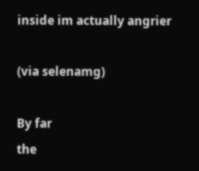inside im actually angrier

(via selenamg)

By far
the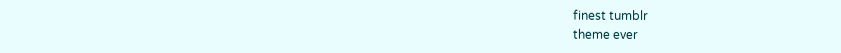finest tumblr
theme ever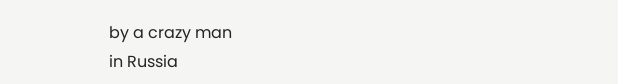by a crazy man
in Russia